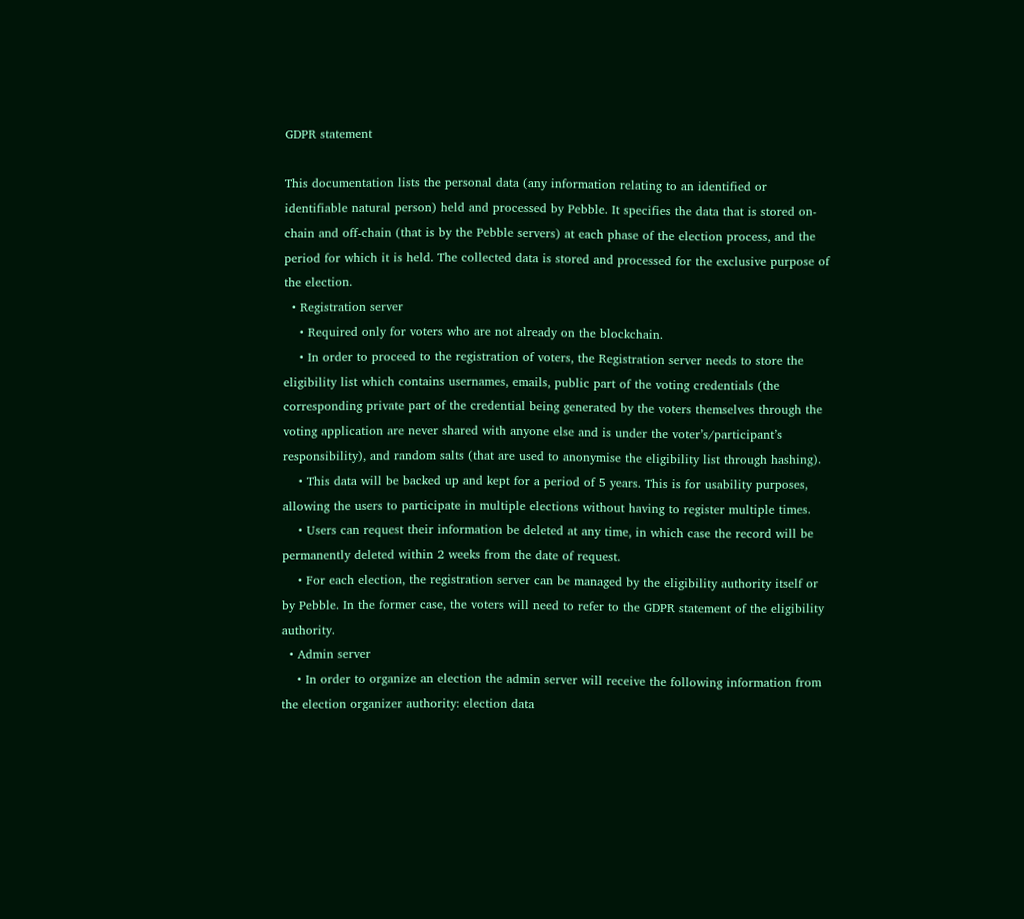GDPR statement

This documentation lists the personal data (any information relating to an identified or identifiable natural person) held and processed by Pebble. It specifies the data that is stored on-chain and off-chain (that is by the Pebble servers) at each phase of the election process, and the period for which it is held. The collected data is stored and processed for the exclusive purpose of the election.
  • Registration server
    • Required only for voters who are not already on the blockchain.
    • In order to proceed to the registration of voters, the Registration server needs to store the eligibility list which contains usernames, emails, public part of the voting credentials (the corresponding private part of the credential being generated by the voters themselves through the voting application are never shared with anyone else and is under the voter’s/participant’s responsibility), and random salts (that are used to anonymise the eligibility list through hashing).
    • This data will be backed up and kept for a period of 5 years. This is for usability purposes, allowing the users to participate in multiple elections without having to register multiple times.
    • Users can request their information be deleted at any time, in which case the record will be permanently deleted within 2 weeks from the date of request.
    • For each election, the registration server can be managed by the eligibility authority itself or by Pebble. In the former case, the voters will need to refer to the GDPR statement of the eligibility authority.
  • Admin server
    • In order to organize an election the admin server will receive the following information from the election organizer authority: election data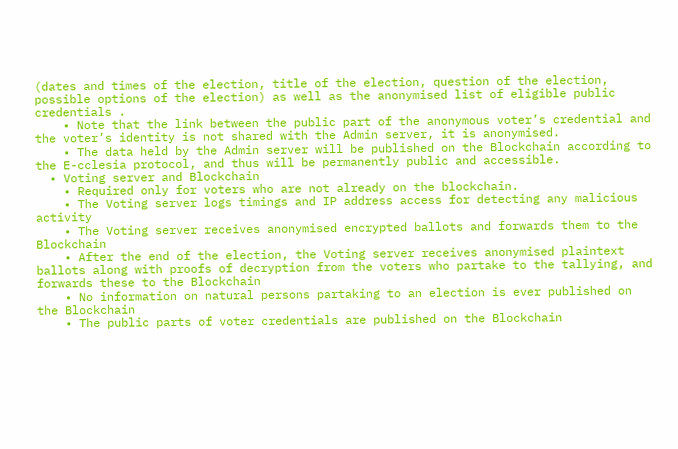(dates and times of the election, title of the election, question of the election, possible options of the election) as well as the anonymised list of eligible public credentials .
    • Note that the link between the public part of the anonymous voter’s credential and the voter’s identity is not shared with the Admin server, it is anonymised.
    • The data held by the Admin server will be published on the Blockchain according to the E-cclesia protocol, and thus will be permanently public and accessible.
  • Voting server and Blockchain
    • Required only for voters who are not already on the blockchain.
    • The Voting server logs timings and IP address access for detecting any malicious activity
    • The Voting server receives anonymised encrypted ballots and forwards them to the Blockchain
    • After the end of the election, the Voting server receives anonymised plaintext ballots along with proofs of decryption from the voters who partake to the tallying, and forwards these to the Blockchain
    • No information on natural persons partaking to an election is ever published on the Blockchain
    • The public parts of voter credentials are published on the Blockchain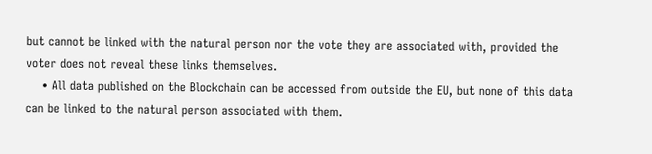but cannot be linked with the natural person nor the vote they are associated with, provided the voter does not reveal these links themselves.
    • All data published on the Blockchain can be accessed from outside the EU, but none of this data can be linked to the natural person associated with them.